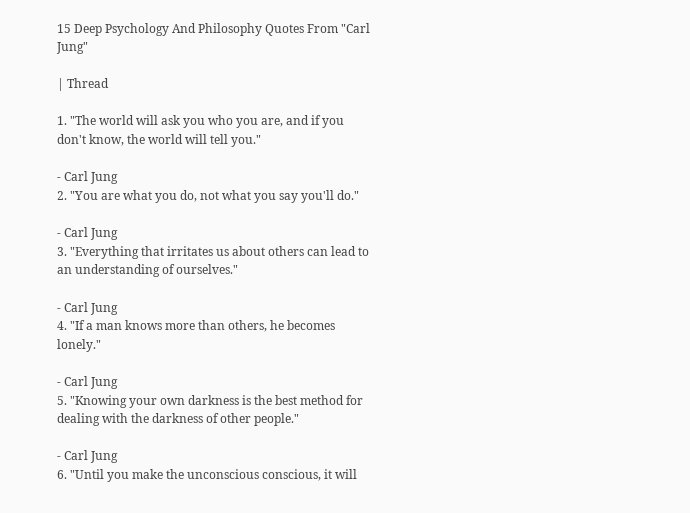15 Deep Psychology And Philosophy Quotes From "Carl Jung"

| Thread

1. "The world will ask you who you are, and if you don't know, the world will tell you."

- Carl Jung
2. "You are what you do, not what you say you'll do."

- Carl Jung
3. "Everything that irritates us about others can lead to an understanding of ourselves."

- Carl Jung
4. "If a man knows more than others, he becomes lonely."

- Carl Jung
5. "Knowing your own darkness is the best method for dealing with the darkness of other people."

- Carl Jung
6. "Until you make the unconscious conscious, it will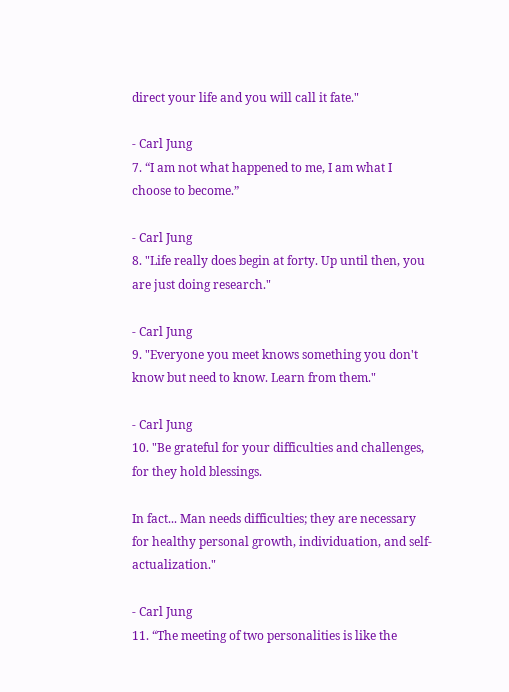direct your life and you will call it fate."

- Carl Jung
7. “I am not what happened to me, I am what I choose to become.”

- Carl Jung
8. "Life really does begin at forty. Up until then, you are just doing research."

- Carl Jung
9. "Everyone you meet knows something you don't know but need to know. Learn from them."

- Carl Jung
10. "Be grateful for your difficulties and challenges, for they hold blessings.

In fact... Man needs difficulties; they are necessary for healthy personal growth, individuation, and self-actualization."

- Carl Jung
11. “The meeting of two personalities is like the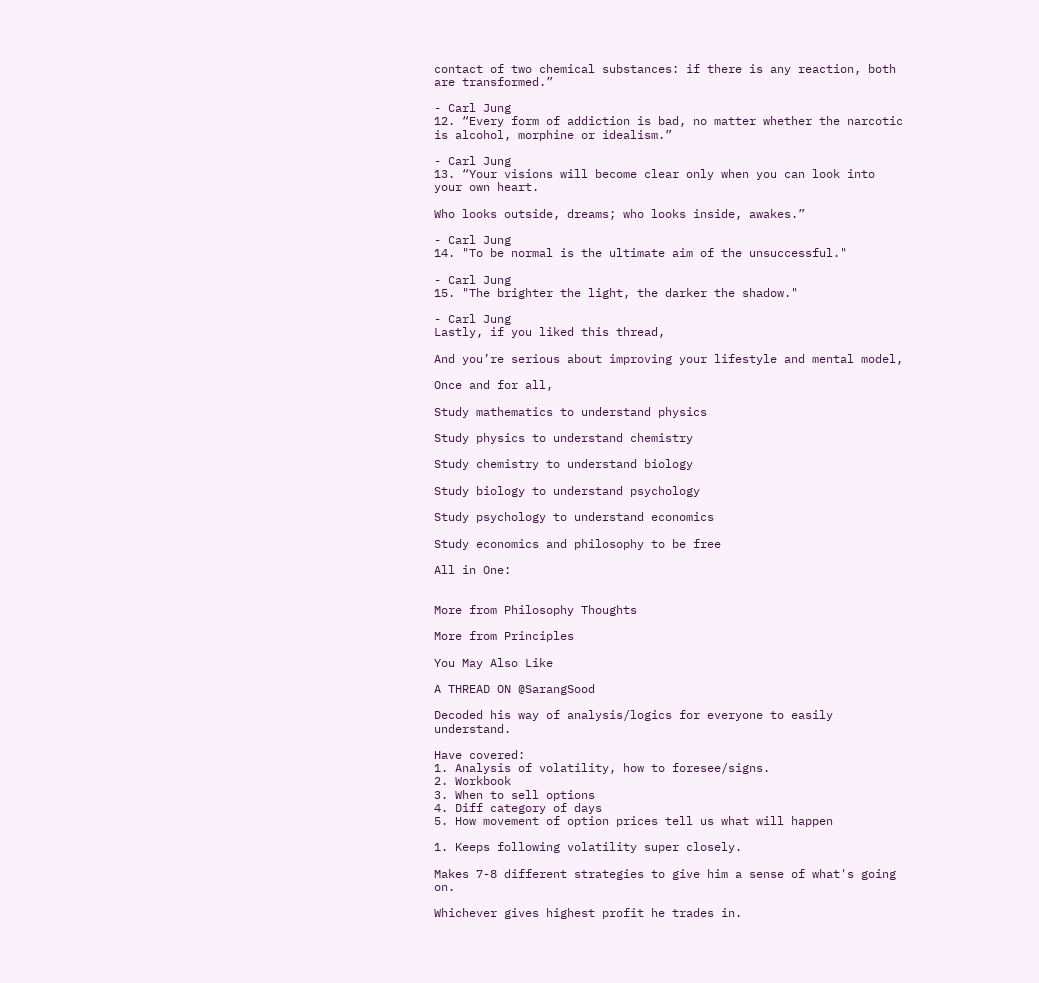contact of two chemical substances: if there is any reaction, both are transformed.”

- Carl Jung
12. “Every form of addiction is bad, no matter whether the narcotic is alcohol, morphine or idealism.”

- Carl Jung
13. “Your visions will become clear only when you can look into your own heart.

Who looks outside, dreams; who looks inside, awakes.”

- Carl Jung
14. "To be normal is the ultimate aim of the unsuccessful."

- Carl Jung
15. "The brighter the light, the darker the shadow."

- Carl Jung
Lastly, if you liked this thread,

And you’re serious about improving your lifestyle and mental model,

Once and for all,

Study mathematics to understand physics

Study physics to understand chemistry

Study chemistry to understand biology

Study biology to understand psychology

Study psychology to understand economics

Study economics and philosophy to be free

All in One:


More from Philosophy Thoughts

More from Principles

You May Also Like

A THREAD ON @SarangSood

Decoded his way of analysis/logics for everyone to easily understand.

Have covered:
1. Analysis of volatility, how to foresee/signs.
2. Workbook
3. When to sell options
4. Diff category of days
5. How movement of option prices tell us what will happen

1. Keeps following volatility super closely.

Makes 7-8 different strategies to give him a sense of what's going on.

Whichever gives highest profit he trades in.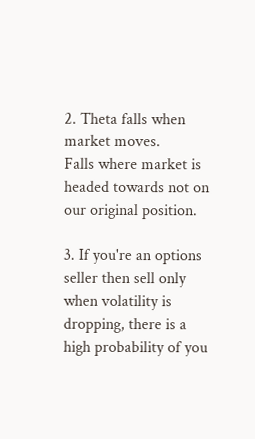2. Theta falls when market moves.
Falls where market is headed towards not on our original position.

3. If you're an options seller then sell only when volatility is dropping, there is a high probability of you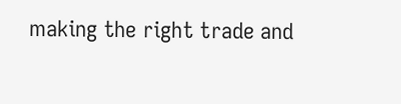making the right trade and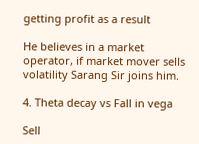getting profit as a result

He believes in a market operator, if market mover sells volatility Sarang Sir joins him.

4. Theta decay vs Fall in vega

Sell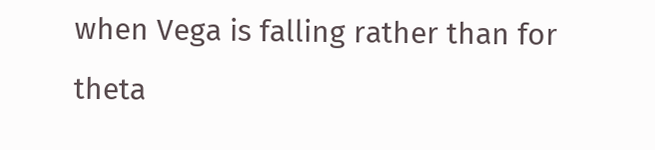when Vega is falling rather than for theta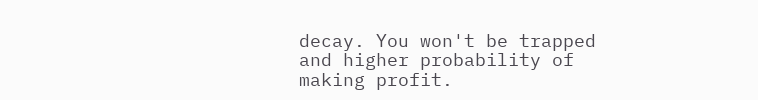decay. You won't be trapped and higher probability of making profit.